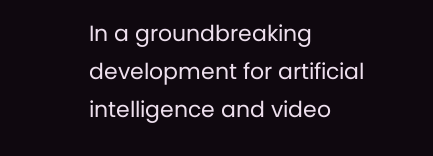In a groundbreaking development for artificial intelligence and video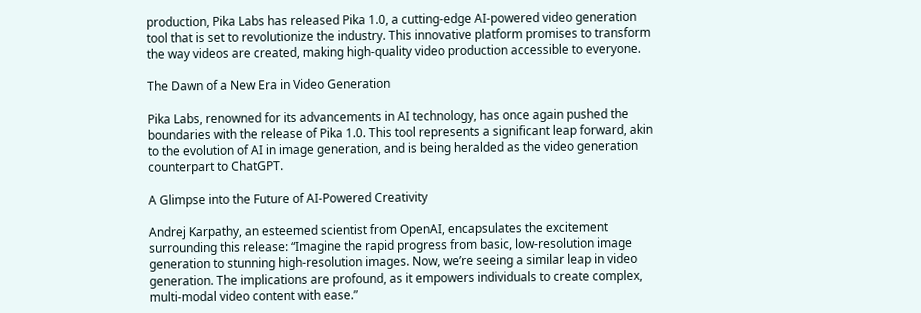production, Pika Labs has released Pika 1.0, a cutting-edge AI-powered video generation tool that is set to revolutionize the industry. This innovative platform promises to transform the way videos are created, making high-quality video production accessible to everyone.

The Dawn of a New Era in Video Generation

Pika Labs, renowned for its advancements in AI technology, has once again pushed the boundaries with the release of Pika 1.0. This tool represents a significant leap forward, akin to the evolution of AI in image generation, and is being heralded as the video generation counterpart to ChatGPT.

A Glimpse into the Future of AI-Powered Creativity

Andrej Karpathy, an esteemed scientist from OpenAI, encapsulates the excitement surrounding this release: “Imagine the rapid progress from basic, low-resolution image generation to stunning high-resolution images. Now, we’re seeing a similar leap in video generation. The implications are profound, as it empowers individuals to create complex, multi-modal video content with ease.”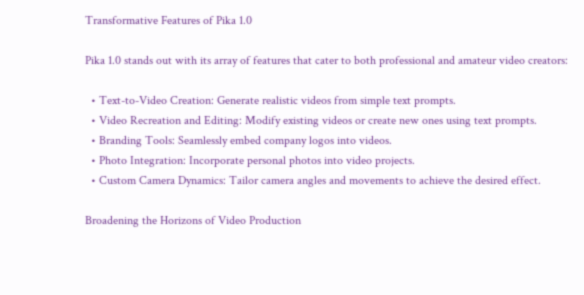Transformative Features of Pika 1.0

Pika 1.0 stands out with its array of features that cater to both professional and amateur video creators:

  • Text-to-Video Creation: Generate realistic videos from simple text prompts.
  • Video Recreation and Editing: Modify existing videos or create new ones using text prompts.
  • Branding Tools: Seamlessly embed company logos into videos.
  • Photo Integration: Incorporate personal photos into video projects.
  • Custom Camera Dynamics: Tailor camera angles and movements to achieve the desired effect.

Broadening the Horizons of Video Production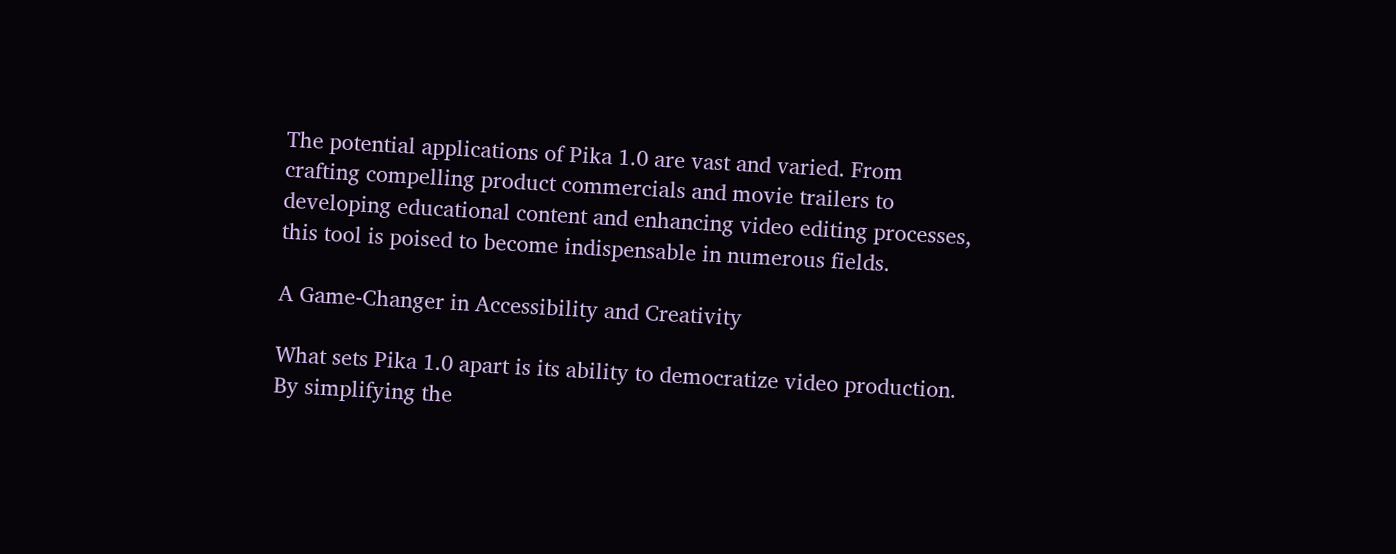The potential applications of Pika 1.0 are vast and varied. From crafting compelling product commercials and movie trailers to developing educational content and enhancing video editing processes, this tool is poised to become indispensable in numerous fields.

A Game-Changer in Accessibility and Creativity

What sets Pika 1.0 apart is its ability to democratize video production. By simplifying the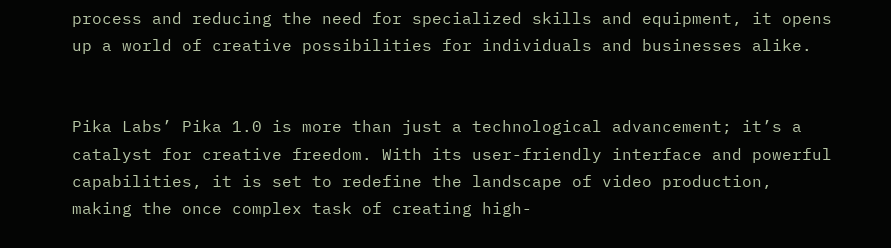process and reducing the need for specialized skills and equipment, it opens up a world of creative possibilities for individuals and businesses alike.


Pika Labs’ Pika 1.0 is more than just a technological advancement; it’s a catalyst for creative freedom. With its user-friendly interface and powerful capabilities, it is set to redefine the landscape of video production, making the once complex task of creating high-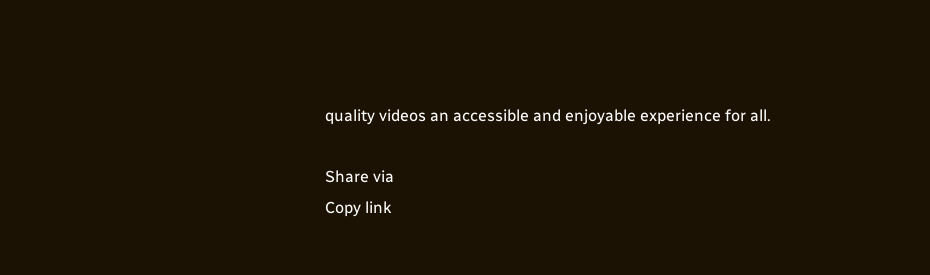quality videos an accessible and enjoyable experience for all.

Share via
Copy link